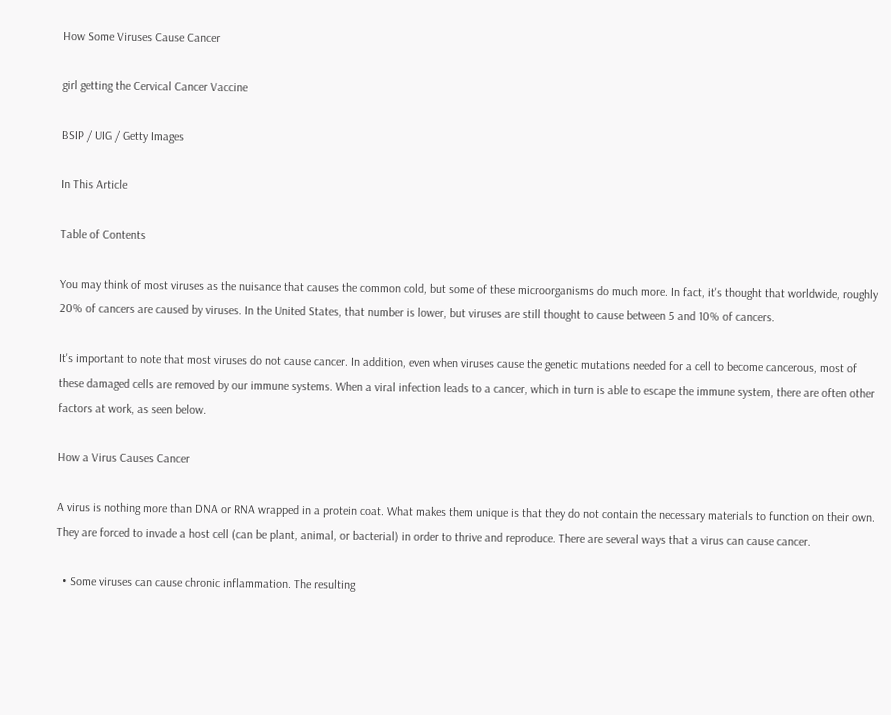How Some Viruses Cause Cancer

girl getting the Cervical Cancer Vaccine

BSIP / UIG / Getty Images

In This Article

Table of Contents

You may think of most viruses as the nuisance that causes the common cold, but some of these microorganisms do much more. In fact, it's thought that worldwide, roughly 20% of cancers are caused by viruses. In the United States, that number is lower, but viruses are still thought to cause between 5 and 10% of cancers.

It's important to note that most viruses do not cause cancer. In addition, even when viruses cause the genetic mutations needed for a cell to become cancerous, most of these damaged cells are removed by our immune systems. When a viral infection leads to a cancer, which in turn is able to escape the immune system, there are often other factors at work, as seen below.

How a Virus Causes Cancer

A virus is nothing more than DNA or RNA wrapped in a protein coat. What makes them unique is that they do not contain the necessary materials to function on their own. They are forced to invade a host cell (can be plant, animal, or bacterial) in order to thrive and reproduce. There are several ways that a virus can cause cancer.

  • Some viruses can cause chronic inflammation. The resulting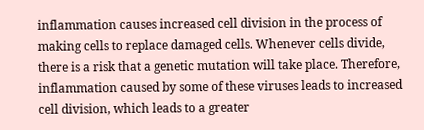inflammation causes increased cell division in the process of making cells to replace damaged cells. Whenever cells divide, there is a risk that a genetic mutation will take place. Therefore, inflammation caused by some of these viruses leads to increased cell division, which leads to a greater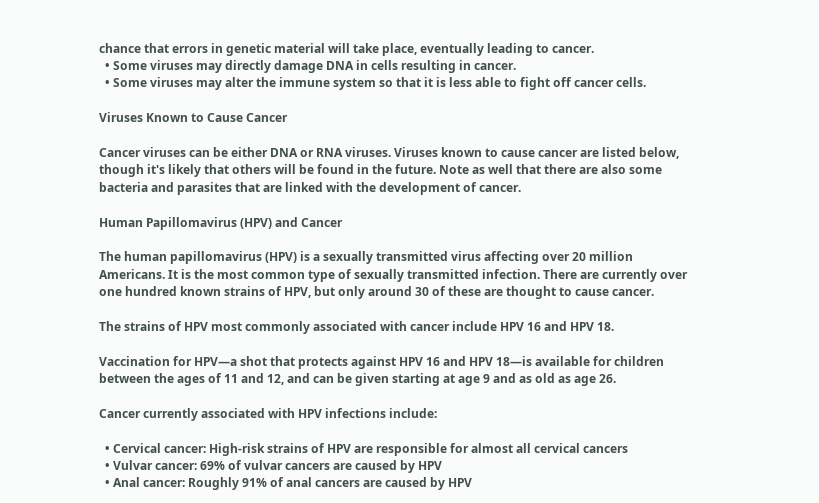chance that errors in genetic material will take place, eventually leading to cancer.
  • Some viruses may directly damage DNA in cells resulting in cancer.
  • Some viruses may alter the immune system so that it is less able to fight off cancer cells.

Viruses Known to Cause Cancer

Cancer viruses can be either DNA or RNA viruses. Viruses known to cause cancer are listed below, though it's likely that others will be found in the future. Note as well that there are also some bacteria and parasites that are linked with the development of cancer.

Human Papillomavirus (HPV) and Cancer

The human papillomavirus (HPV) is a sexually transmitted virus affecting over 20 million Americans. It is the most common type of sexually transmitted infection. There are currently over one hundred known strains of HPV, but only around 30 of these are thought to cause cancer.

The strains of HPV most commonly associated with cancer include HPV 16 and HPV 18.

Vaccination for HPV—a shot that protects against HPV 16 and HPV 18—is available for children between the ages of 11 and 12, and can be given starting at age 9 and as old as age 26.

Cancer currently associated with HPV infections include:

  • Cervical cancer: High-risk strains of HPV are responsible for almost all cervical cancers
  • Vulvar cancer: 69% of vulvar cancers are caused by HPV
  • Anal cancer: Roughly 91% of anal cancers are caused by HPV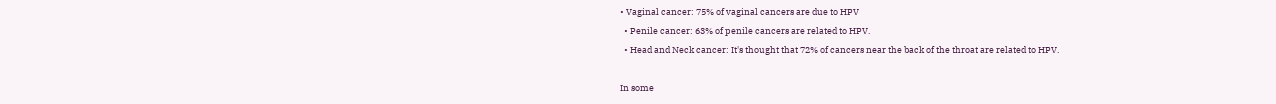• Vaginal cancer: 75% of vaginal cancers are due to HPV
  • Penile cancer: 63% of penile cancers are related to HPV.
  • Head and Neck cancer: It's thought that 72% of cancers near the back of the throat are related to HPV.

In some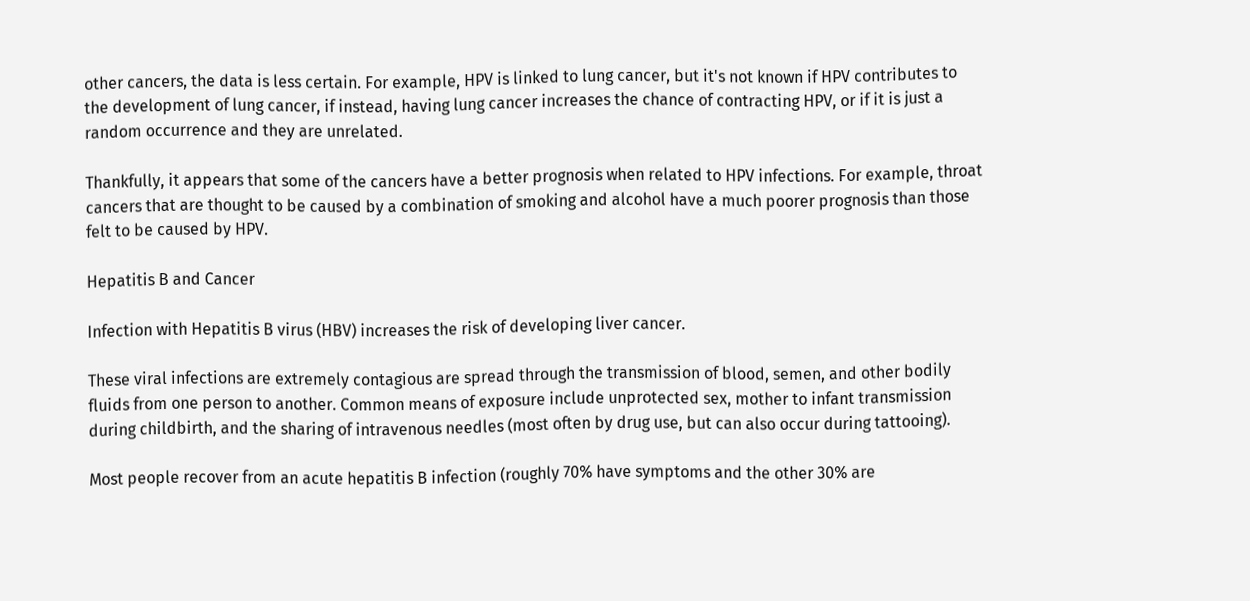other cancers, the data is less certain. For example, HPV is linked to lung cancer, but it's not known if HPV contributes to the development of lung cancer, if instead, having lung cancer increases the chance of contracting HPV, or if it is just a random occurrence and they are unrelated.

Thankfully, it appears that some of the cancers have a better prognosis when related to HPV infections. For example, throat cancers that are thought to be caused by a combination of smoking and alcohol have a much poorer prognosis than those felt to be caused by HPV.

Hepatitis B and Cancer

Infection with Hepatitis B virus (HBV) increases the risk of developing liver cancer.

These viral infections are extremely contagious are spread through the transmission of blood, semen, and other bodily fluids from one person to another. Common means of exposure include unprotected sex, mother to infant transmission during childbirth, and the sharing of intravenous needles (most often by drug use, but can also occur during tattooing).

Most people recover from an acute hepatitis B infection (roughly 70% have symptoms and the other 30% are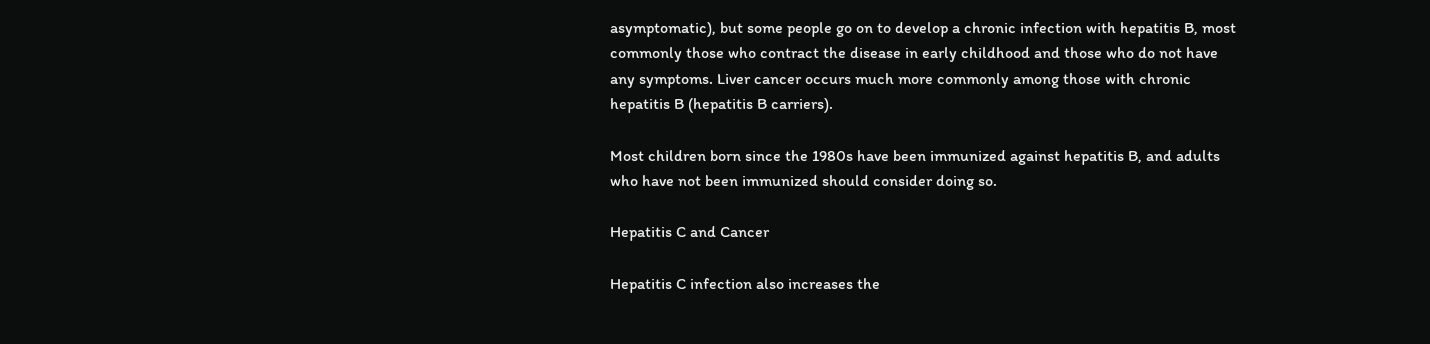asymptomatic), but some people go on to develop a chronic infection with hepatitis B, most commonly those who contract the disease in early childhood and those who do not have any symptoms. Liver cancer occurs much more commonly among those with chronic hepatitis B (hepatitis B carriers).

Most children born since the 1980s have been immunized against hepatitis B, and adults who have not been immunized should consider doing so.

Hepatitis C and Cancer

Hepatitis C infection also increases the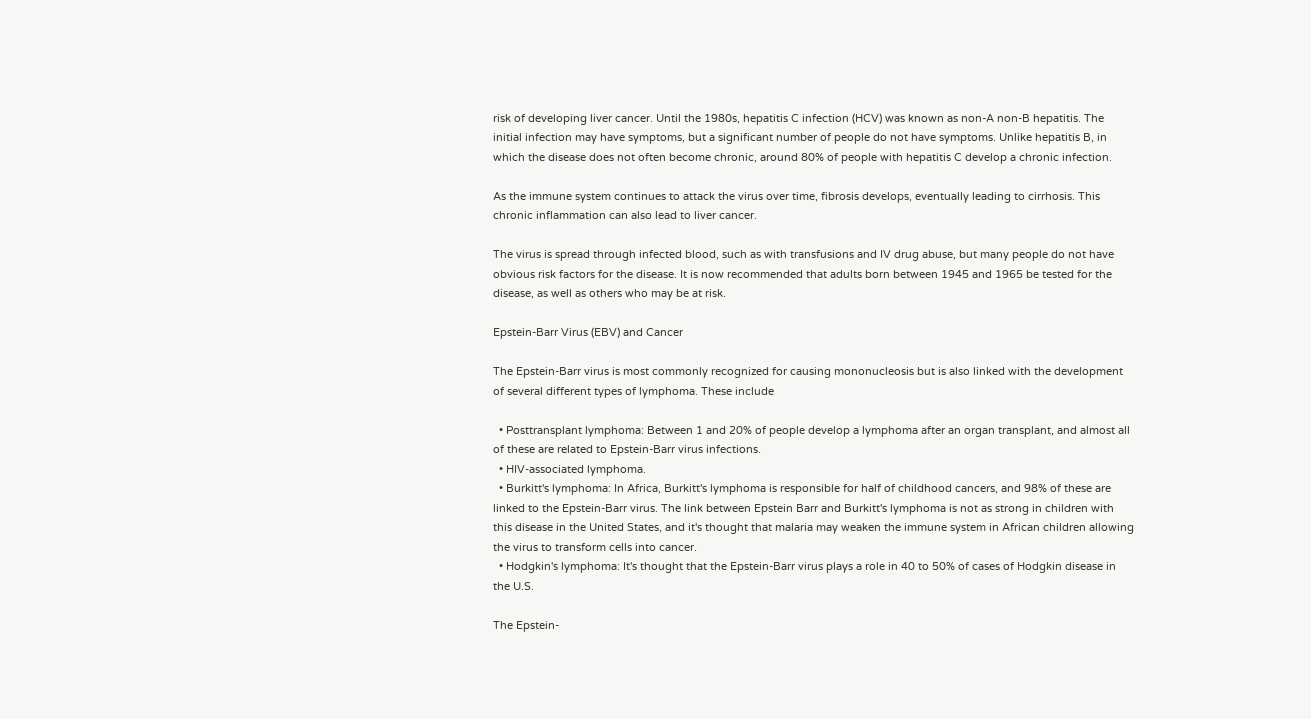risk of developing liver cancer. Until the 1980s, hepatitis C infection (HCV) was known as non-A non-B hepatitis. The initial infection may have symptoms, but a significant number of people do not have symptoms. Unlike hepatitis B, in which the disease does not often become chronic, around 80% of people with hepatitis C develop a chronic infection.

As the immune system continues to attack the virus over time, fibrosis develops, eventually leading to cirrhosis. This chronic inflammation can also lead to liver cancer.

The virus is spread through infected blood, such as with transfusions and IV drug abuse, but many people do not have obvious risk factors for the disease. It is now recommended that adults born between 1945 and 1965 be tested for the disease, as well as others who may be at risk.

Epstein-Barr Virus (EBV) and Cancer

The Epstein-Barr virus is most commonly recognized for causing mononucleosis but is also linked with the development of several different types of lymphoma. These include

  • Posttransplant lymphoma: Between 1 and 20% of people develop a lymphoma after an organ transplant, and almost all of these are related to Epstein-Barr virus infections.
  • HIV-associated lymphoma.
  • Burkitt's lymphoma: In Africa, Burkitt's lymphoma is responsible for half of childhood cancers, and 98% of these are linked to the Epstein-Barr virus. The link between Epstein Barr and Burkitt's lymphoma is not as strong in children with this disease in the United States, and it's thought that malaria may weaken the immune system in African children allowing the virus to transform cells into cancer.
  • Hodgkin's lymphoma: It's thought that the Epstein-Barr virus plays a role in 40 to 50% of cases of Hodgkin disease in the U.S.

The Epstein-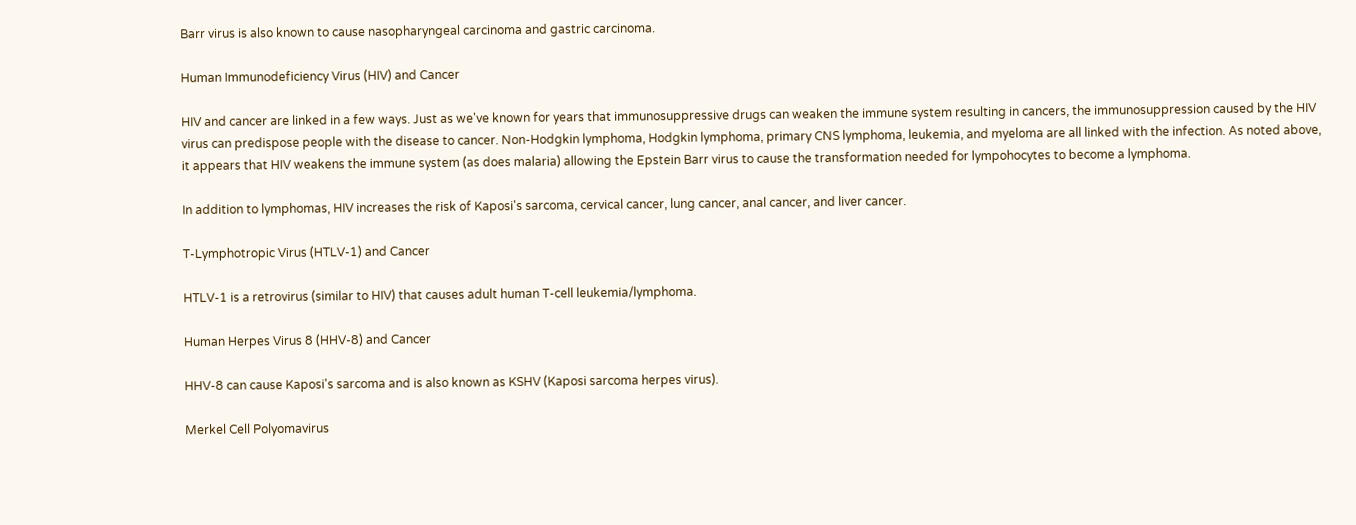Barr virus is also known to cause nasopharyngeal carcinoma and gastric carcinoma.

Human Immunodeficiency Virus (HIV) and Cancer

HIV and cancer are linked in a few ways. Just as we've known for years that immunosuppressive drugs can weaken the immune system resulting in cancers, the immunosuppression caused by the HIV virus can predispose people with the disease to cancer. Non-Hodgkin lymphoma, Hodgkin lymphoma, primary CNS lymphoma, leukemia, and myeloma are all linked with the infection. As noted above, it appears that HIV weakens the immune system (as does malaria) allowing the Epstein Barr virus to cause the transformation needed for lympohocytes to become a lymphoma.

In addition to lymphomas, HIV increases the risk of Kaposi's sarcoma, cervical cancer, lung cancer, anal cancer, and liver cancer.

T-Lymphotropic Virus (HTLV-1) and Cancer

HTLV-1 is a retrovirus (similar to HIV) that causes adult human T-cell leukemia/lymphoma.

Human Herpes Virus 8 (HHV-8) and Cancer

HHV-8 can cause Kaposi's sarcoma and is also known as KSHV (Kaposi sarcoma herpes virus).

Merkel Cell Polyomavirus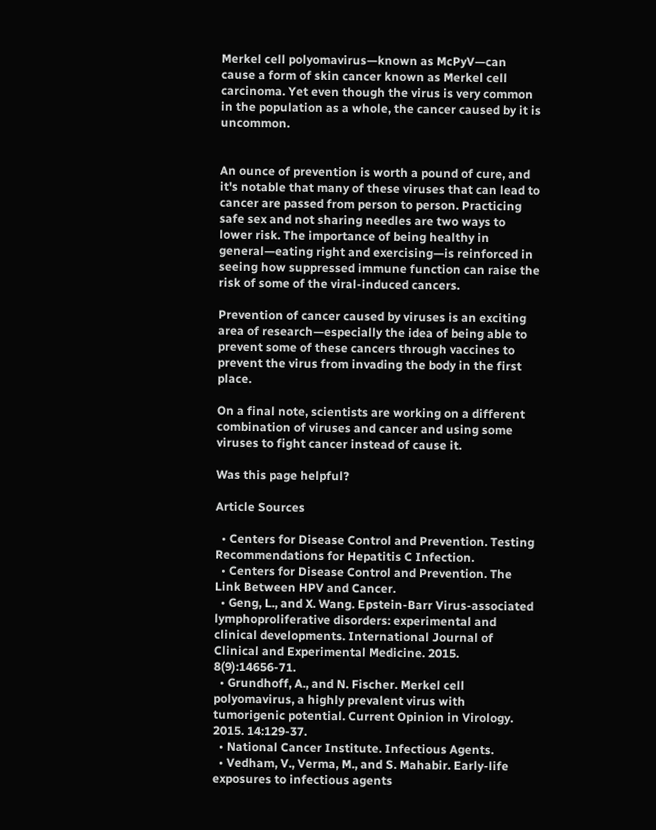Merkel cell polyomavirus—known as McPyV—can cause a form of skin cancer known as Merkel cell carcinoma. Yet even though the virus is very common in the population as a whole, the cancer caused by it is uncommon.


An ounce of prevention is worth a pound of cure, and it's notable that many of these viruses that can lead to cancer are passed from person to person. Practicing safe sex and not sharing needles are two ways to lower risk. The importance of being healthy in general—eating right and exercising—is reinforced in seeing how suppressed immune function can raise the risk of some of the viral-induced cancers.

Prevention of cancer caused by viruses is an exciting area of research—especially the idea of being able to prevent some of these cancers through vaccines to prevent the virus from invading the body in the first place.

On a final note, scientists are working on a different combination of viruses and cancer and using some viruses to fight cancer instead of cause it.

Was this page helpful?

Article Sources

  • Centers for Disease Control and Prevention. Testing Recommendations for Hepatitis C Infection.
  • Centers for Disease Control and Prevention. The Link Between HPV and Cancer.
  • Geng, L., and X. Wang. Epstein-Barr Virus-associated lymphoproliferative disorders: experimental and clinical developments. International Journal of Clinical and Experimental Medicine. 2015. 8(9):14656-71.
  • Grundhoff, A., and N. Fischer. Merkel cell polyomavirus, a highly prevalent virus with tumorigenic potential. Current Opinion in Virology. 2015. 14:129-37.
  • National Cancer Institute. Infectious Agents.
  • Vedham, V., Verma, M., and S. Mahabir. Early-life exposures to infectious agents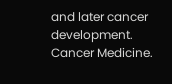and later cancer development. Cancer Medicine.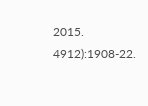2015. 4912):1908-22.